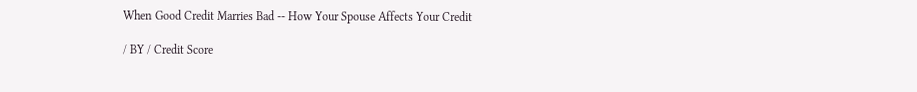When Good Credit Marries Bad -- How Your Spouse Affects Your Credit

/ BY / Credit Score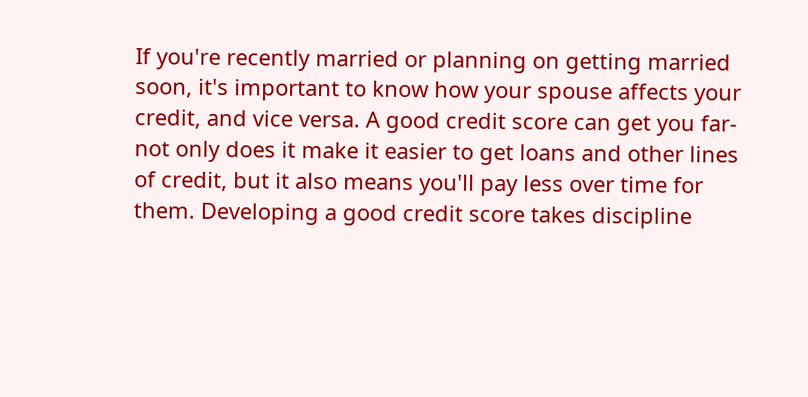If you're recently married or planning on getting married soon, it's important to know how your spouse affects your credit, and vice versa. A good credit score can get you far-not only does it make it easier to get loans and other lines of credit, but it also means you'll pay less over time for them. Developing a good credit score takes discipline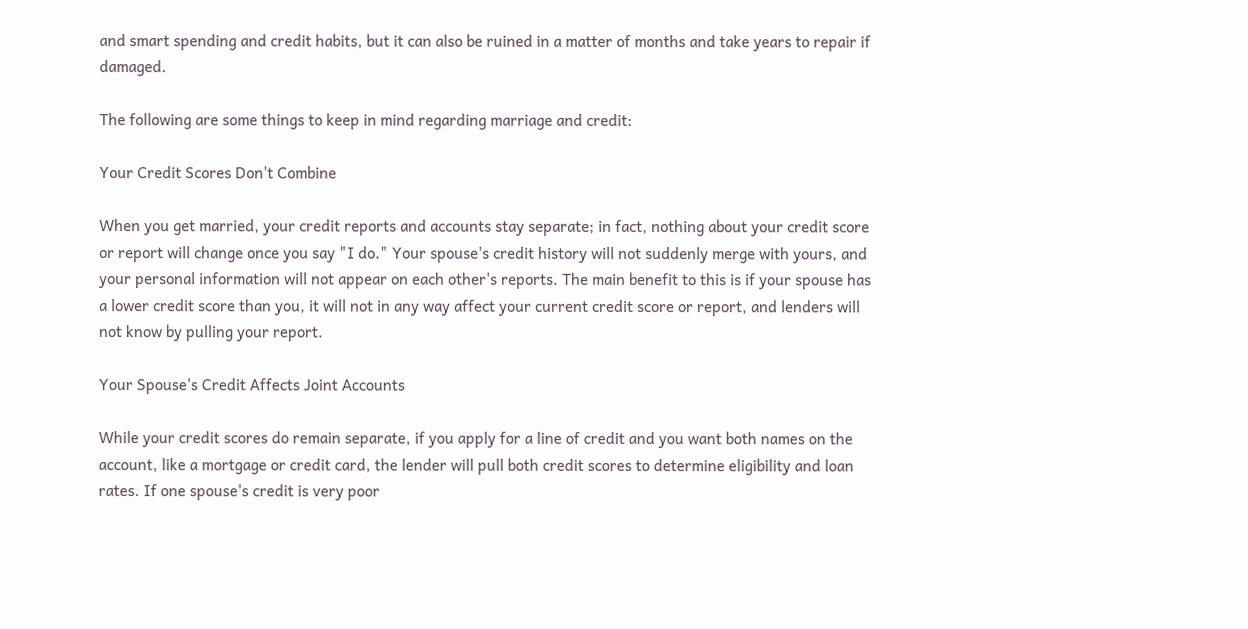and smart spending and credit habits, but it can also be ruined in a matter of months and take years to repair if damaged.

The following are some things to keep in mind regarding marriage and credit:

Your Credit Scores Don't Combine

When you get married, your credit reports and accounts stay separate; in fact, nothing about your credit score or report will change once you say "I do." Your spouse's credit history will not suddenly merge with yours, and your personal information will not appear on each other's reports. The main benefit to this is if your spouse has a lower credit score than you, it will not in any way affect your current credit score or report, and lenders will not know by pulling your report.

Your Spouse's Credit Affects Joint Accounts

While your credit scores do remain separate, if you apply for a line of credit and you want both names on the account, like a mortgage or credit card, the lender will pull both credit scores to determine eligibility and loan rates. If one spouse's credit is very poor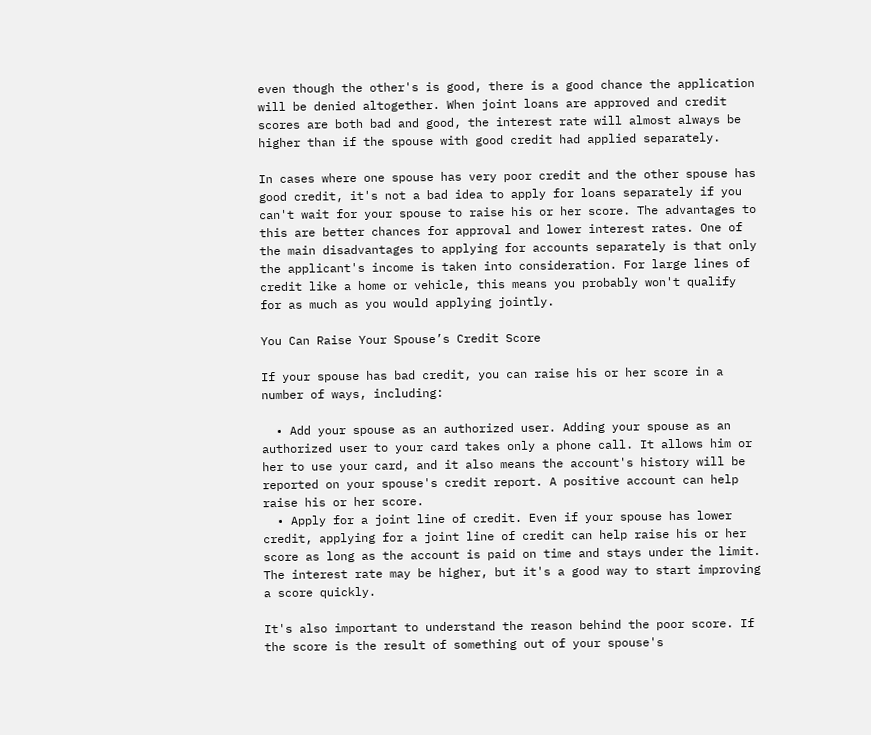even though the other's is good, there is a good chance the application will be denied altogether. When joint loans are approved and credit scores are both bad and good, the interest rate will almost always be higher than if the spouse with good credit had applied separately.

In cases where one spouse has very poor credit and the other spouse has good credit, it's not a bad idea to apply for loans separately if you can't wait for your spouse to raise his or her score. The advantages to this are better chances for approval and lower interest rates. One of the main disadvantages to applying for accounts separately is that only the applicant's income is taken into consideration. For large lines of credit like a home or vehicle, this means you probably won't qualify for as much as you would applying jointly.

You Can Raise Your Spouse’s Credit Score

If your spouse has bad credit, you can raise his or her score in a number of ways, including:

  • Add your spouse as an authorized user. Adding your spouse as an authorized user to your card takes only a phone call. It allows him or her to use your card, and it also means the account's history will be reported on your spouse's credit report. A positive account can help raise his or her score.
  • Apply for a joint line of credit. Even if your spouse has lower credit, applying for a joint line of credit can help raise his or her score as long as the account is paid on time and stays under the limit. The interest rate may be higher, but it's a good way to start improving a score quickly.

It's also important to understand the reason behind the poor score. If the score is the result of something out of your spouse's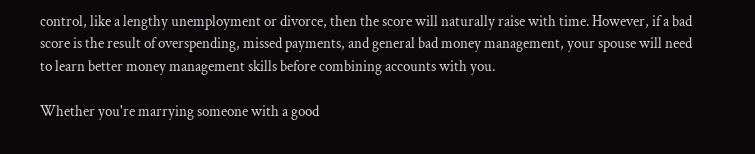control, like a lengthy unemployment or divorce, then the score will naturally raise with time. However, if a bad score is the result of overspending, missed payments, and general bad money management, your spouse will need to learn better money management skills before combining accounts with you.

Whether you're marrying someone with a good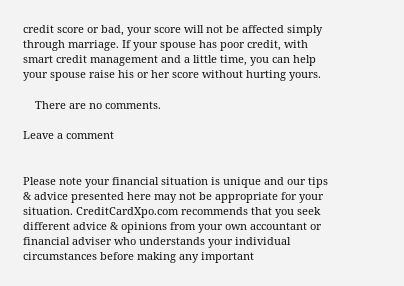credit score or bad, your score will not be affected simply through marriage. If your spouse has poor credit, with smart credit management and a little time, you can help your spouse raise his or her score without hurting yours.

    There are no comments.

Leave a comment


Please note your financial situation is unique and our tips & advice presented here may not be appropriate for your situation. CreditCardXpo.com recommends that you seek different advice & opinions from your own accountant or financial adviser who understands your individual circumstances before making any important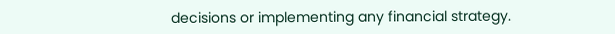decisions or implementing any financial strategy.